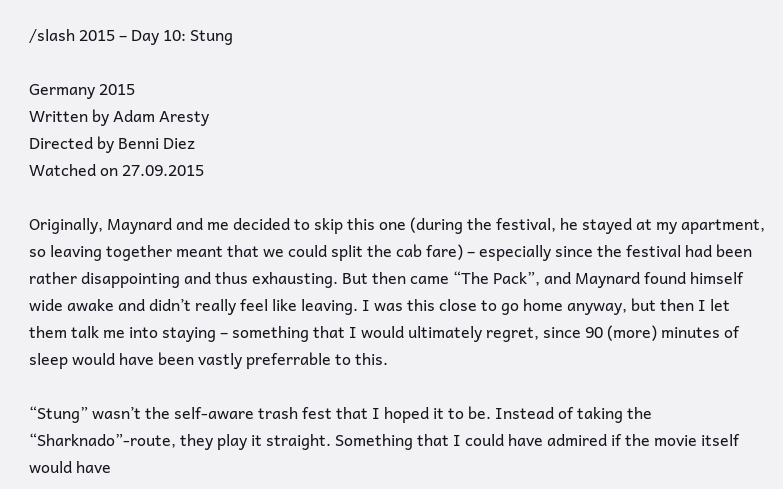/slash 2015 – Day 10: Stung

Germany 2015
Written by Adam Aresty
Directed by Benni Diez
Watched on 27.09.2015

Originally, Maynard and me decided to skip this one (during the festival, he stayed at my apartment, so leaving together meant that we could split the cab fare) – especially since the festival had been rather disappointing and thus exhausting. But then came “The Pack”, and Maynard found himself wide awake and didn’t really feel like leaving. I was this close to go home anyway, but then I let them talk me into staying – something that I would ultimately regret, since 90 (more) minutes of sleep would have been vastly preferrable to this.

“Stung” wasn’t the self-aware trash fest that I hoped it to be. Instead of taking the “Sharknado”-route, they play it straight. Something that I could have admired if the movie itself would have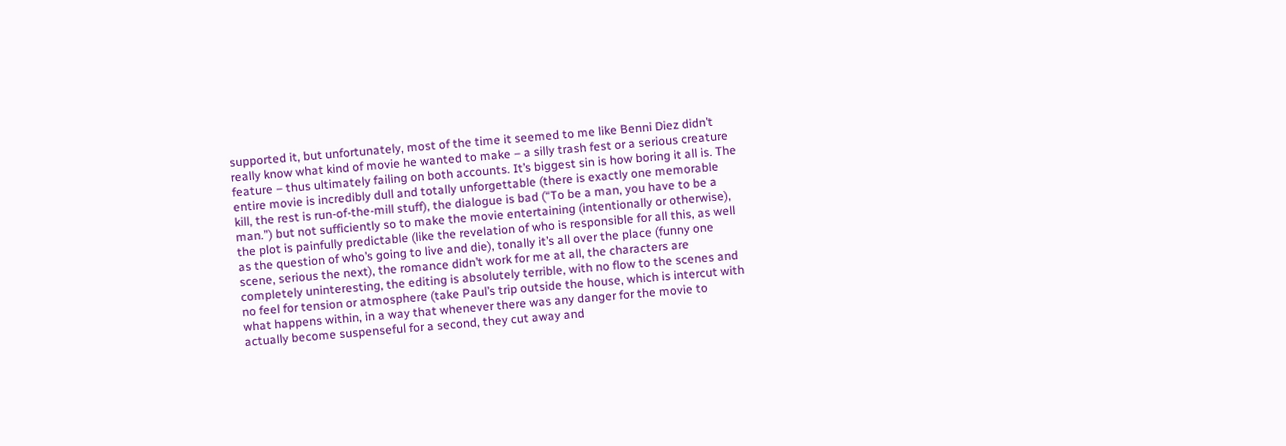supported it, but unfortunately, most of the time it seemed to me like Benni Diez didn’t really know what kind of movie he wanted to make – a silly trash fest or a serious creature feature – thus ultimately failing on both accounts. It’s biggest sin is how boring it all is. The entire movie is incredibly dull and totally unforgettable (there is exactly one memorable kill, the rest is run-of-the-mill stuff), the dialogue is bad (“To be a man, you have to be a man.”) but not sufficiently so to make the movie entertaining (intentionally or otherwise), the plot is painfully predictable (like the revelation of who is responsible for all this, as well as the question of who’s going to live and die), tonally it’s all over the place (funny one scene, serious the next), the romance didn’t work for me at all, the characters are completely uninteresting, the editing is absolutely terrible, with no flow to the scenes and no feel for tension or atmosphere (take Paul’s trip outside the house, which is intercut with what happens within, in a way that whenever there was any danger for the movie to actually become suspenseful for a second, they cut away and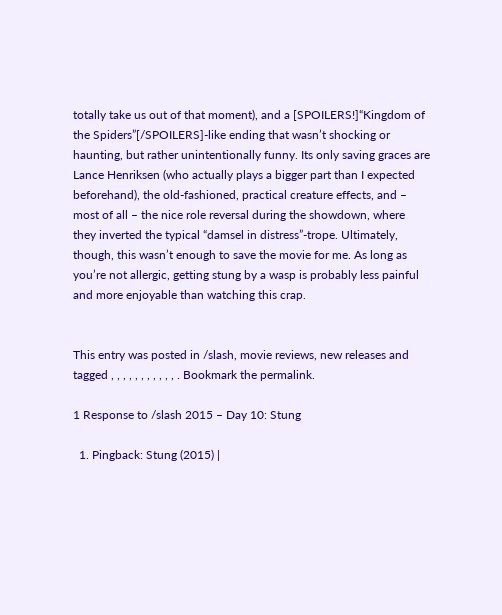totally take us out of that moment), and a [SPOILERS!]“Kingdom of the Spiders”[/SPOILERS]-like ending that wasn’t shocking or haunting, but rather unintentionally funny. Its only saving graces are Lance Henriksen (who actually plays a bigger part than I expected beforehand), the old-fashioned, practical creature effects, and – most of all – the nice role reversal during the showdown, where they inverted the typical “damsel in distress”-trope. Ultimately, though, this wasn’t enough to save the movie for me. As long as you’re not allergic, getting stung by a wasp is probably less painful and more enjoyable than watching this crap.


This entry was posted in /slash, movie reviews, new releases and tagged , , , , , , , , , , , . Bookmark the permalink.

1 Response to /slash 2015 – Day 10: Stung

  1. Pingback: Stung (2015) |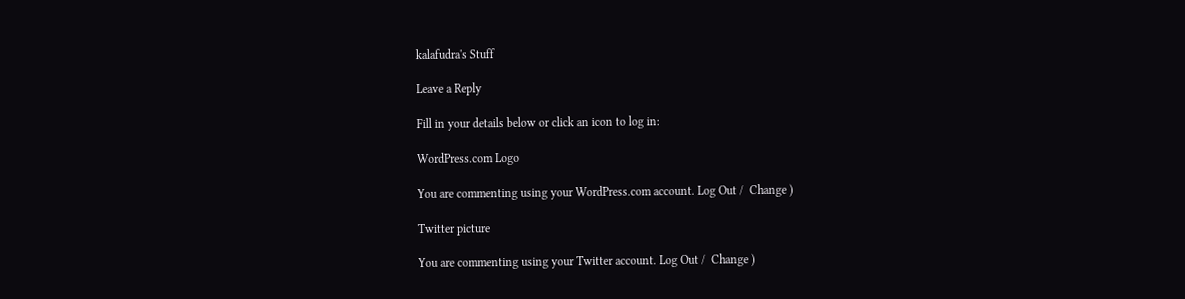kalafudra's Stuff

Leave a Reply

Fill in your details below or click an icon to log in:

WordPress.com Logo

You are commenting using your WordPress.com account. Log Out /  Change )

Twitter picture

You are commenting using your Twitter account. Log Out /  Change )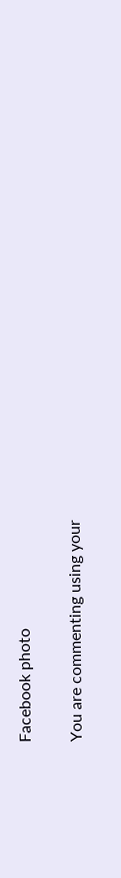Facebook photo

You are commenting using your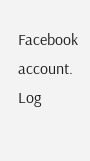Facebook account. Log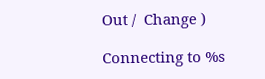Out /  Change )

Connecting to %s